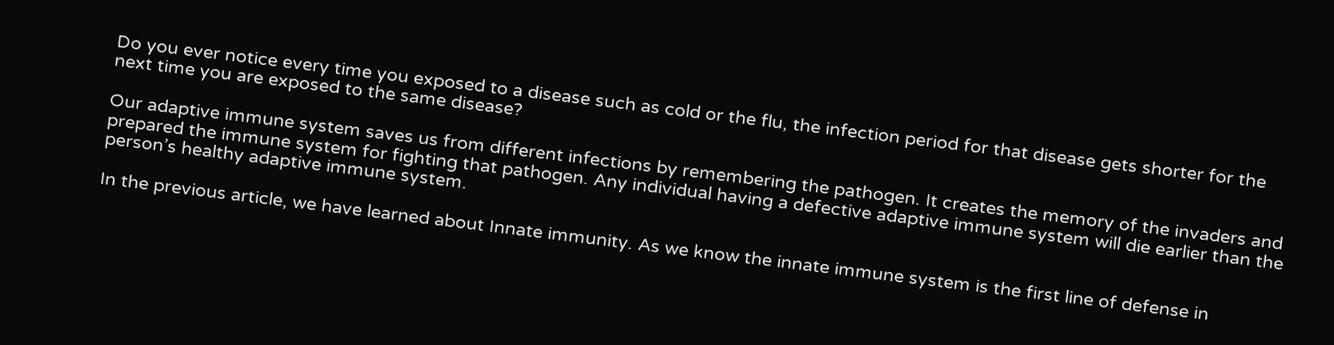Do you ever notice every time you exposed to a disease such as cold or the flu, the infection period for that disease gets shorter for the next time you are exposed to the same disease?

Our adaptive immune system saves us from different infections by remembering the pathogen. It creates the memory of the invaders and prepared the immune system for fighting that pathogen. Any individual having a defective adaptive immune system will die earlier than the person’s healthy adaptive immune system.

In the previous article, we have learned about Innate immunity. As we know the innate immune system is the first line of defense in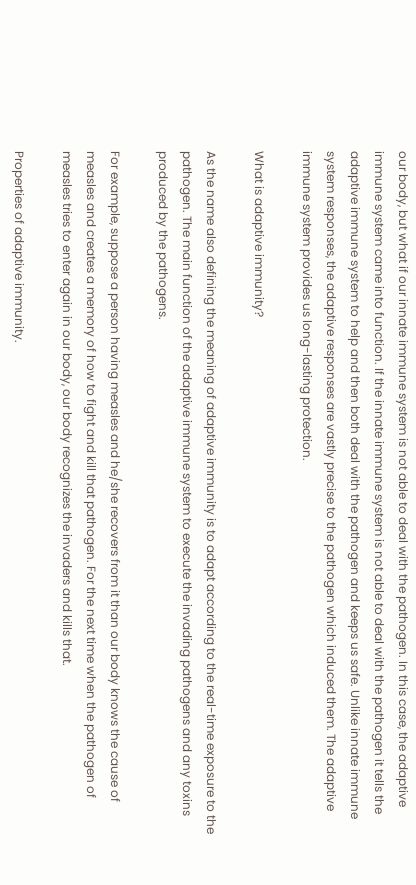our body, but what if our innate immune system is not able to deal with the pathogen. In this case, the adaptive immune system came into function. If the innate immune system is not able to deal with the pathogen it tells the adaptive immune system to help and then both deal with the pathogen and keeps us safe. Unlike innate immune system responses, the adaptive responses are vastly precise to the pathogen which induced them. The adaptive immune system provides us long-lasting protection.

What is adaptive immunity?

As the name also defining the meaning of adaptive immunity is to adapt according to the real-time exposure to the pathogen. The main function of the adaptive immune system to execute the invading pathogens and any toxins produced by the pathogens.

For example, suppose a person having measles and he/she recovers from it than our body knows the cause of measles and creates a memory of how to fight and kill that pathogen. For the next time when the pathogen of measles tries to enter again in our body, our body recognizes the invaders and kills that.

Properties of adaptive immunity.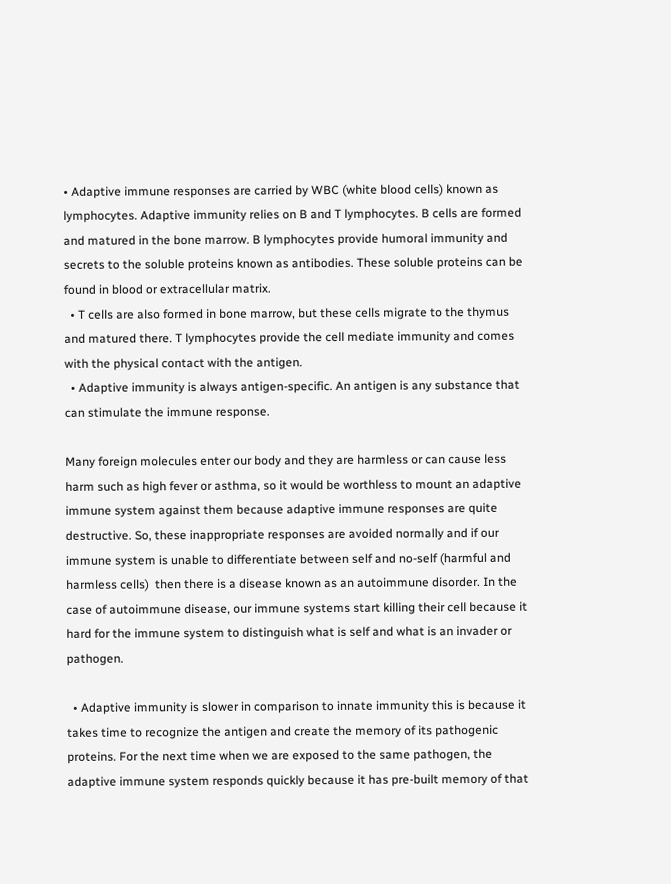• Adaptive immune responses are carried by WBC (white blood cells) known as lymphocytes. Adaptive immunity relies on B and T lymphocytes. B cells are formed and matured in the bone marrow. B lymphocytes provide humoral immunity and secrets to the soluble proteins known as antibodies. These soluble proteins can be found in blood or extracellular matrix.
  • T cells are also formed in bone marrow, but these cells migrate to the thymus and matured there. T lymphocytes provide the cell mediate immunity and comes with the physical contact with the antigen.
  • Adaptive immunity is always antigen-specific. An antigen is any substance that can stimulate the immune response.

Many foreign molecules enter our body and they are harmless or can cause less harm such as high fever or asthma, so it would be worthless to mount an adaptive immune system against them because adaptive immune responses are quite destructive. So, these inappropriate responses are avoided normally and if our immune system is unable to differentiate between self and no-self (harmful and harmless cells)  then there is a disease known as an autoimmune disorder. In the case of autoimmune disease, our immune systems start killing their cell because it hard for the immune system to distinguish what is self and what is an invader or pathogen.

  • Adaptive immunity is slower in comparison to innate immunity this is because it takes time to recognize the antigen and create the memory of its pathogenic proteins. For the next time when we are exposed to the same pathogen, the adaptive immune system responds quickly because it has pre-built memory of that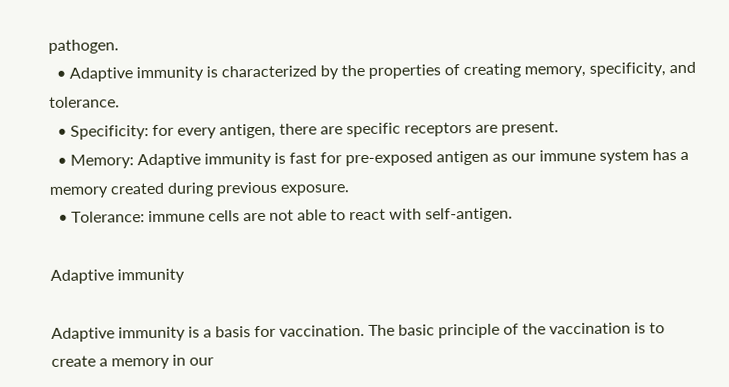pathogen.
  • Adaptive immunity is characterized by the properties of creating memory, specificity, and tolerance.
  • Specificity: for every antigen, there are specific receptors are present.
  • Memory: Adaptive immunity is fast for pre-exposed antigen as our immune system has a memory created during previous exposure.
  • Tolerance: immune cells are not able to react with self-antigen.

Adaptive immunity

Adaptive immunity is a basis for vaccination. The basic principle of the vaccination is to create a memory in our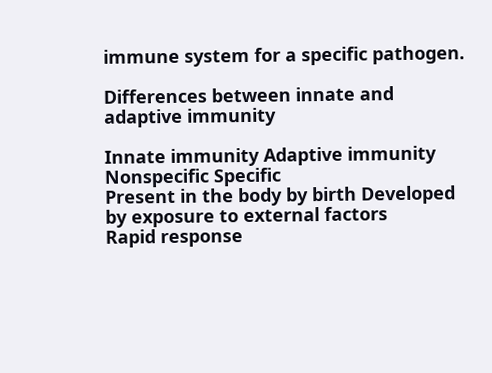immune system for a specific pathogen.

Differences between innate and adaptive immunity

Innate immunity Adaptive immunity
Nonspecific Specific
Present in the body by birth Developed by exposure to external factors
Rapid response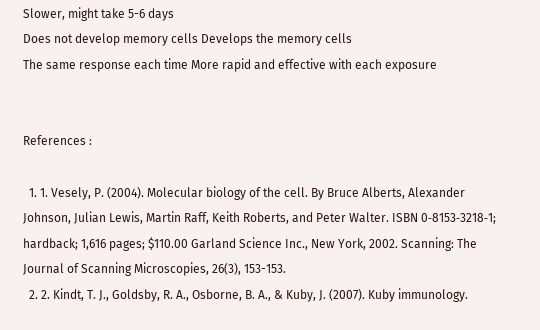Slower, might take 5-6 days
Does not develop memory cells Develops the memory cells
The same response each time More rapid and effective with each exposure


References :

  1. 1. Vesely, P. (2004). Molecular biology of the cell. By Bruce Alberts, Alexander Johnson, Julian Lewis, Martin Raff, Keith Roberts, and Peter Walter. ISBN 0‐8153‐3218‐1; hardback; 1,616 pages; $110.00 Garland Science Inc., New York, 2002. Scanning: The Journal of Scanning Microscopies, 26(3), 153-153.
  2. 2. Kindt, T. J., Goldsby, R. A., Osborne, B. A., & Kuby, J. (2007). Kuby immunology.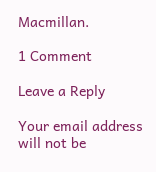Macmillan.

1 Comment

Leave a Reply

Your email address will not be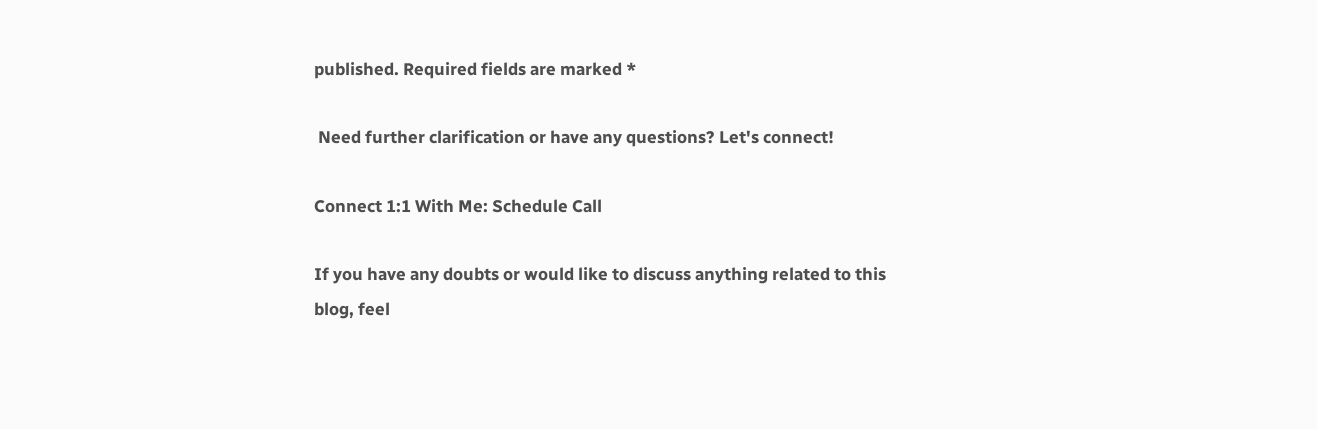published. Required fields are marked *

 Need further clarification or have any questions? Let's connect!

Connect 1:1 With Me: Schedule Call

If you have any doubts or would like to discuss anything related to this blog, feel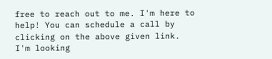free to reach out to me. I'm here to help! You can schedule a call by clicking on the above given link.
I'm looking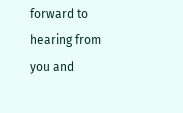forward to hearing from you and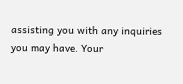assisting you with any inquiries you may have. Your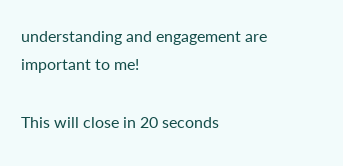understanding and engagement are important to me!

This will close in 20 seconds